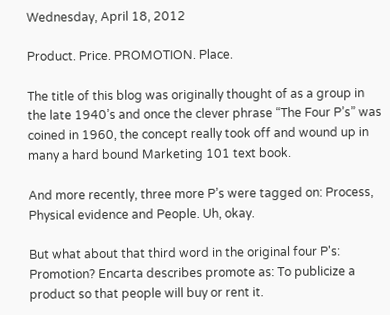Wednesday, April 18, 2012

Product. Price. PROMOTION. Place.

The title of this blog was originally thought of as a group in the late 1940’s and once the clever phrase “The Four P’s” was coined in 1960, the concept really took off and wound up in many a hard bound Marketing 101 text book.

And more recently, three more P’s were tagged on: Process, Physical evidence and People. Uh, okay.

But what about that third word in the original four P's: Promotion? Encarta describes promote as: To publicize a product so that people will buy or rent it.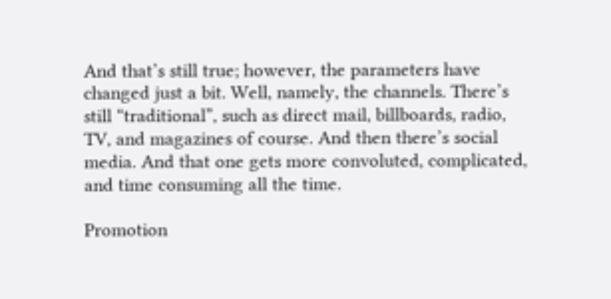And that’s still true; however, the parameters have changed just a bit. Well, namely, the channels. There’s still “traditional”, such as direct mail, billboards, radio, TV, and magazines of course. And then there’s social media. And that one gets more convoluted, complicated, and time consuming all the time.

Promotion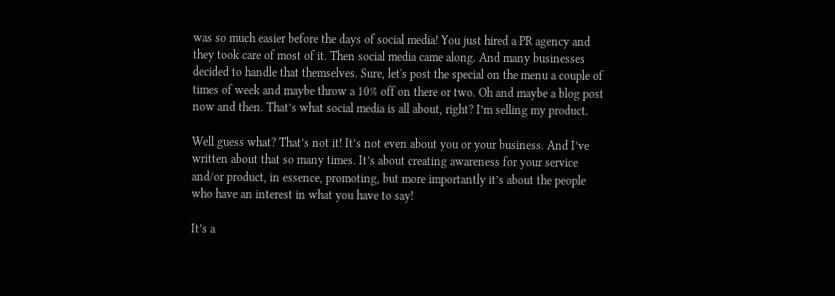was so much easier before the days of social media! You just hired a PR agency and they took care of most of it. Then social media came along. And many businesses decided to handle that themselves. Sure, let's post the special on the menu a couple of times of week and maybe throw a 10% off on there or two. Oh and maybe a blog post now and then. That’s what social media is all about, right? I’m selling my product.

Well guess what? That’s not it! It’s not even about you or your business. And I’ve written about that so many times. It’s about creating awareness for your service and/or product, in essence, promoting, but more importantly it’s about the people who have an interest in what you have to say!

It’s a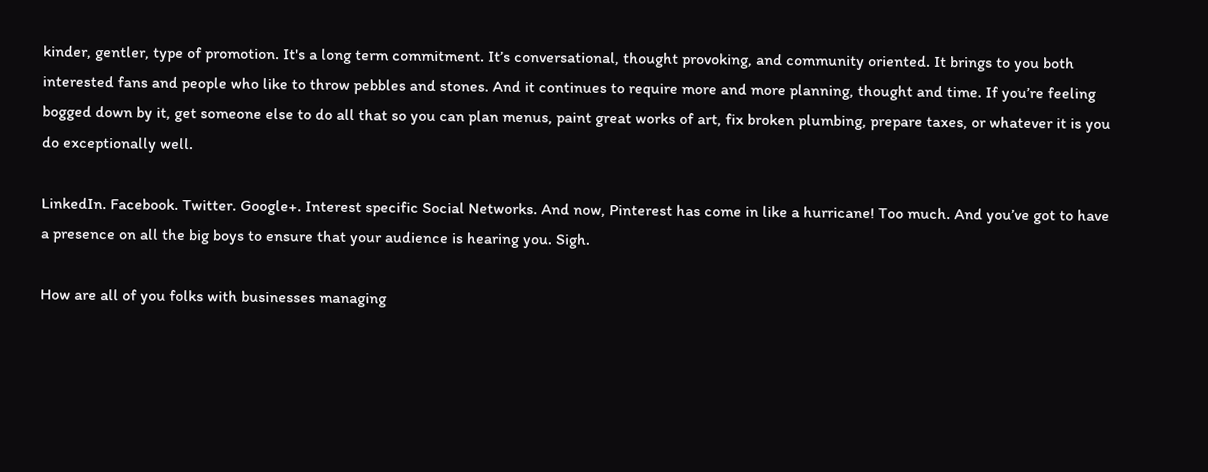kinder, gentler, type of promotion. It's a long term commitment. It’s conversational, thought provoking, and community oriented. It brings to you both interested fans and people who like to throw pebbles and stones. And it continues to require more and more planning, thought and time. If you’re feeling bogged down by it, get someone else to do all that so you can plan menus, paint great works of art, fix broken plumbing, prepare taxes, or whatever it is you do exceptionally well.

LinkedIn. Facebook. Twitter. Google+. Interest specific Social Networks. And now, Pinterest has come in like a hurricane! Too much. And you’ve got to have a presence on all the big boys to ensure that your audience is hearing you. Sigh.

How are all of you folks with businesses managing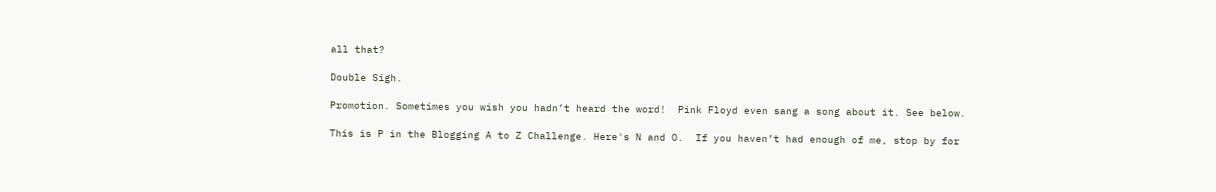all that?

Double Sigh.

Promotion. Sometimes you wish you hadn’t heard the word!  Pink Floyd even sang a song about it. See below.

This is P in the Blogging A to Z Challenge. Here's N and O.  If you haven’t had enough of me, stop by for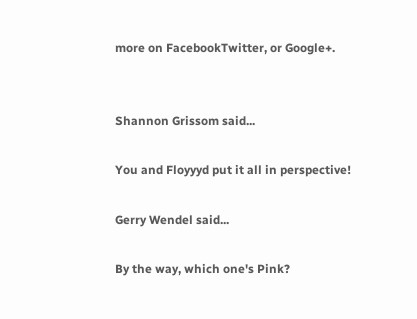more on FacebookTwitter, or Google+.


Shannon Grissom said...

You and Floyyyd put it all in perspective!

Gerry Wendel said...

By the way, which one's Pink?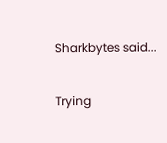Sharkbytes said...

Trying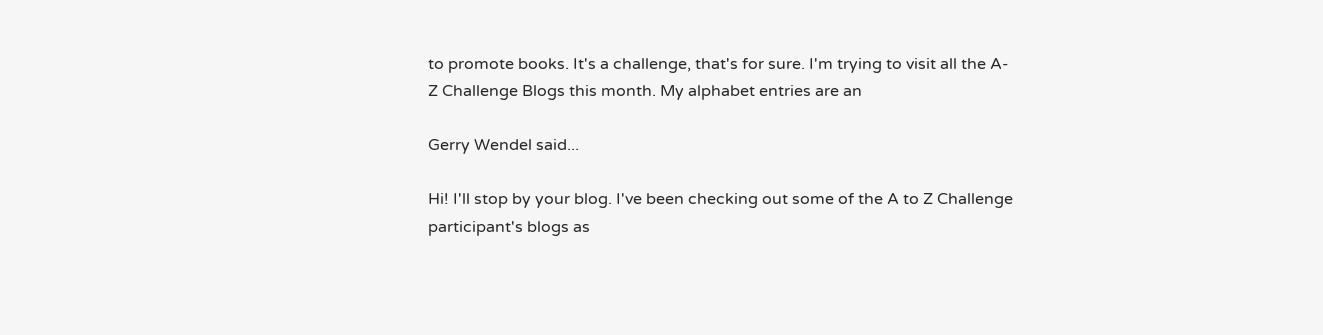to promote books. It's a challenge, that's for sure. I'm trying to visit all the A-Z Challenge Blogs this month. My alphabet entries are an

Gerry Wendel said...

Hi! I'll stop by your blog. I've been checking out some of the A to Z Challenge participant's blogs as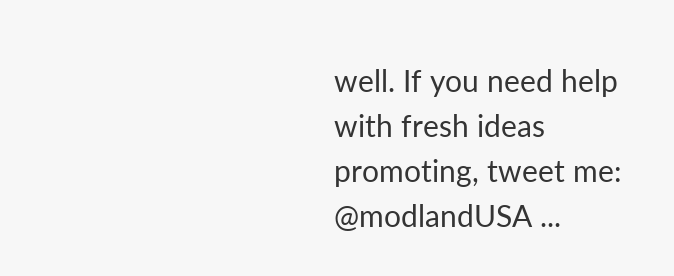well. If you need help with fresh ideas promoting, tweet me: @modlandUSA ...